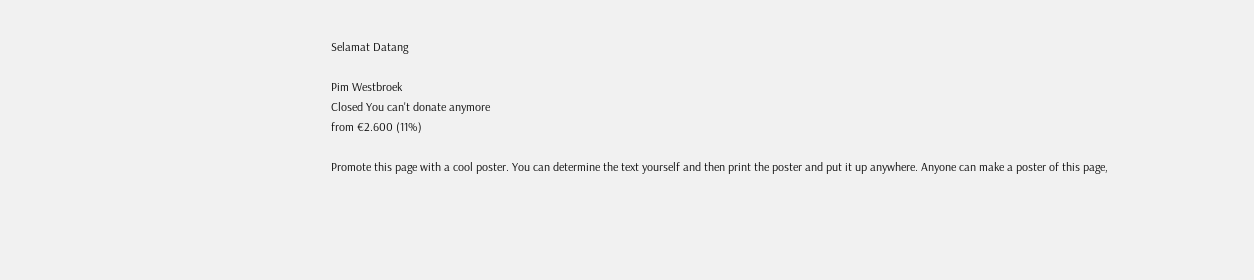Selamat Datang

Pim Westbroek
Closed You can't donate anymore
from €2.600 (11%)

Promote this page with a cool poster. You can determine the text yourself and then print the poster and put it up anywhere. Anyone can make a poster of this page,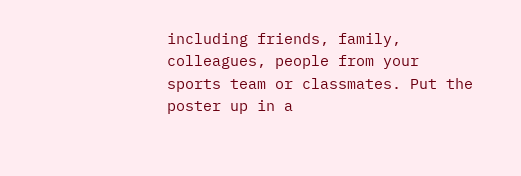including friends, family, colleagues, people from your sports team or classmates. Put the poster up in a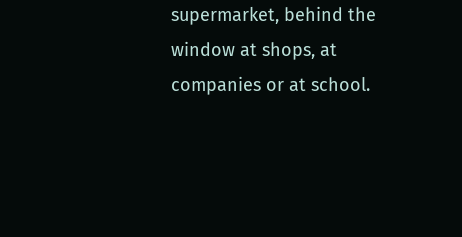supermarket, behind the window at shops, at companies or at school.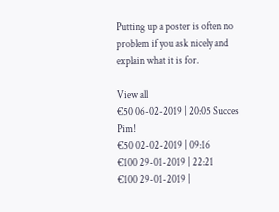Putting up a poster is often no problem if you ask nicely and explain what it is for.

View all
€50 06-02-2019 | 20:05 Succes Pim!
€50 02-02-2019 | 09:16
€100 29-01-2019 | 22:21
€100 29-01-2019 |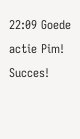22:09 Goede actie Pim! Succes!